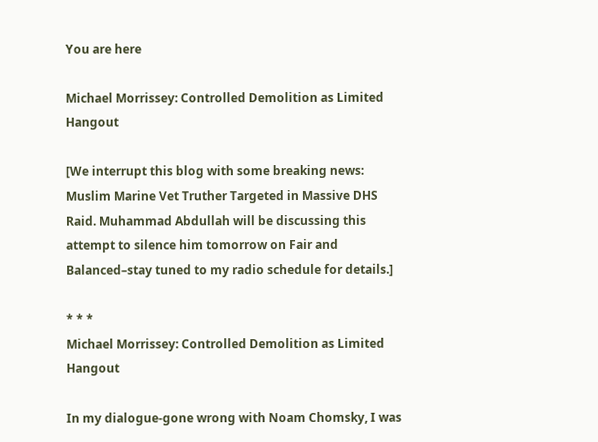You are here

Michael Morrissey: Controlled Demolition as Limited Hangout

[We interrupt this blog with some breaking news: Muslim Marine Vet Truther Targeted in Massive DHS Raid. Muhammad Abdullah will be discussing this attempt to silence him tomorrow on Fair and Balanced–stay tuned to my radio schedule for details.]

* * *
Michael Morrissey: Controlled Demolition as Limited Hangout

In my dialogue-gone wrong with Noam Chomsky, I was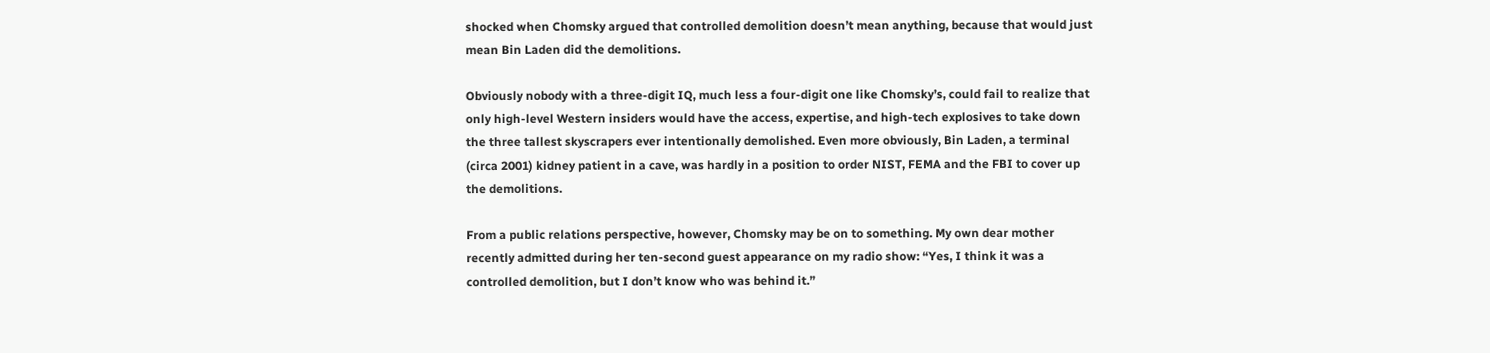shocked when Chomsky argued that controlled demolition doesn’t mean anything, because that would just mean Bin Laden did the demolitions.

Obviously nobody with a three-digit IQ, much less a four-digit one like Chomsky’s, could fail to realize that only high-level Western insiders would have the access, expertise, and high-tech explosives to take down the three tallest skyscrapers ever intentionally demolished. Even more obviously, Bin Laden, a terminal (circa 2001) kidney patient in a cave, was hardly in a position to order NIST, FEMA and the FBI to cover up the demolitions.

From a public relations perspective, however, Chomsky may be on to something. My own dear mother recently admitted during her ten-second guest appearance on my radio show: “Yes, I think it was a controlled demolition, but I don’t know who was behind it.”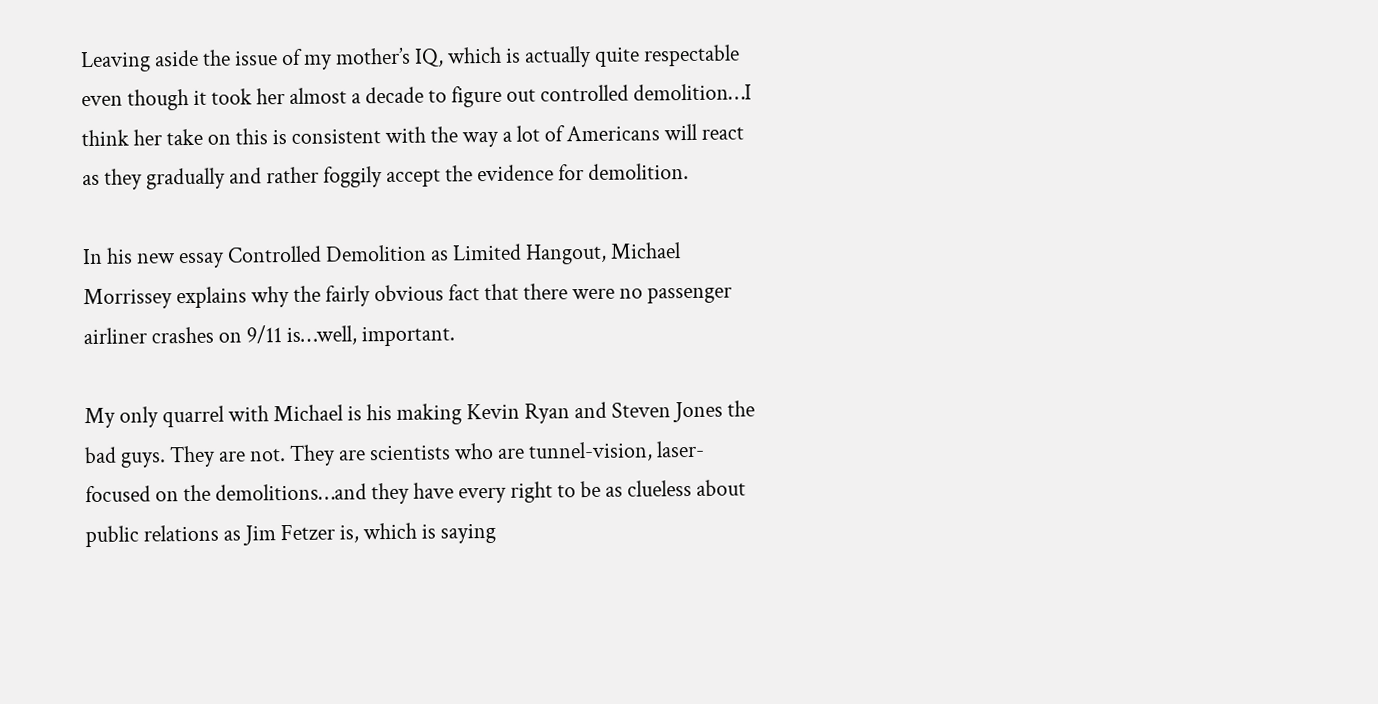Leaving aside the issue of my mother’s IQ, which is actually quite respectable even though it took her almost a decade to figure out controlled demolition…I think her take on this is consistent with the way a lot of Americans will react as they gradually and rather foggily accept the evidence for demolition.

In his new essay Controlled Demolition as Limited Hangout, Michael Morrissey explains why the fairly obvious fact that there were no passenger airliner crashes on 9/11 is…well, important.

My only quarrel with Michael is his making Kevin Ryan and Steven Jones the bad guys. They are not. They are scientists who are tunnel-vision, laser-focused on the demolitions…and they have every right to be as clueless about public relations as Jim Fetzer is, which is saying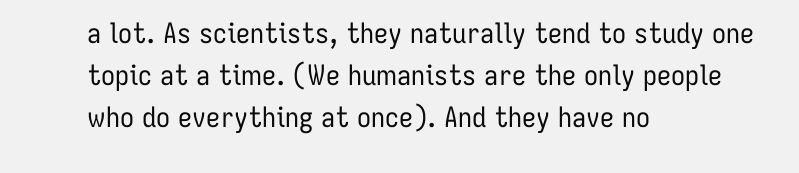a lot. As scientists, they naturally tend to study one topic at a time. (We humanists are the only people who do everything at once). And they have no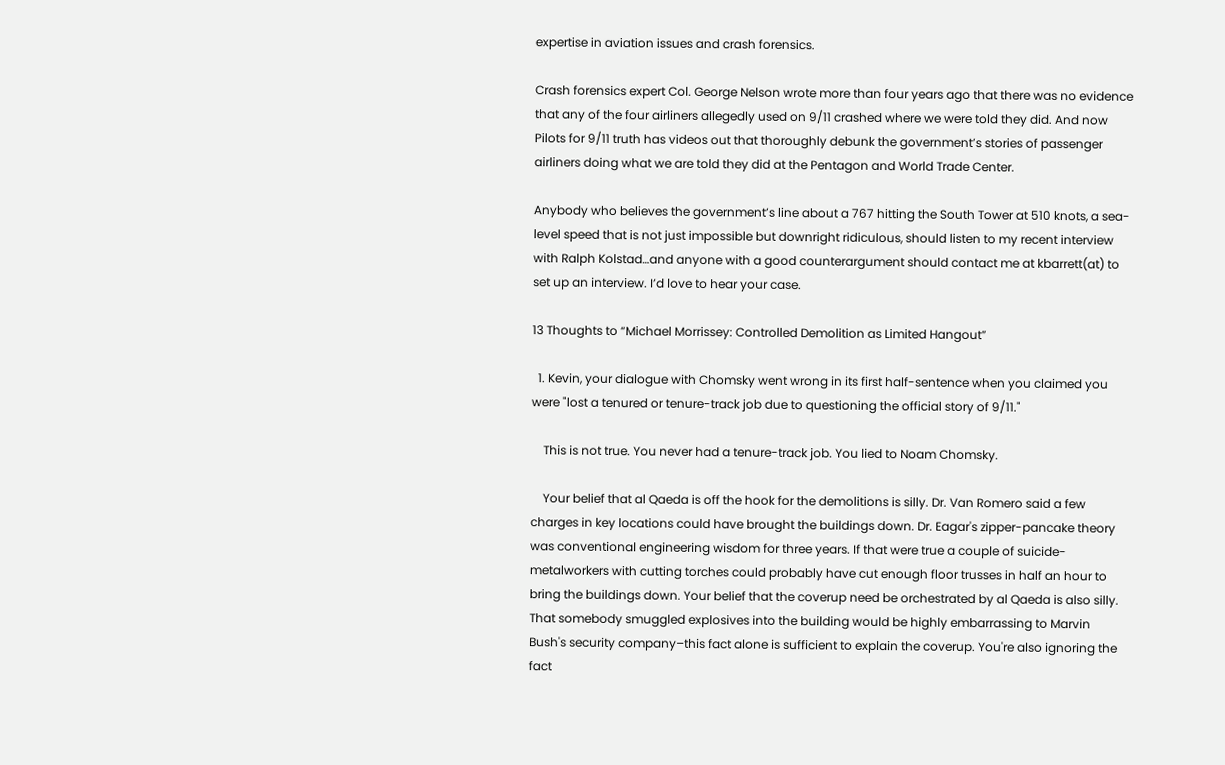expertise in aviation issues and crash forensics.

Crash forensics expert Col. George Nelson wrote more than four years ago that there was no evidence that any of the four airliners allegedly used on 9/11 crashed where we were told they did. And now Pilots for 9/11 truth has videos out that thoroughly debunk the government’s stories of passenger airliners doing what we are told they did at the Pentagon and World Trade Center.

Anybody who believes the government’s line about a 767 hitting the South Tower at 510 knots, a sea-level speed that is not just impossible but downright ridiculous, should listen to my recent interview with Ralph Kolstad…and anyone with a good counterargument should contact me at kbarrett(at) to set up an interview. I’d love to hear your case.

13 Thoughts to “Michael Morrissey: Controlled Demolition as Limited Hangout”

  1. Kevin, your dialogue with Chomsky went wrong in its first half-sentence when you claimed you were "lost a tenured or tenure-track job due to questioning the official story of 9/11."

    This is not true. You never had a tenure-track job. You lied to Noam Chomsky.

    Your belief that al Qaeda is off the hook for the demolitions is silly. Dr. Van Romero said a few charges in key locations could have brought the buildings down. Dr. Eagar's zipper-pancake theory was conventional engineering wisdom for three years. If that were true a couple of suicide-metalworkers with cutting torches could probably have cut enough floor trusses in half an hour to bring the buildings down. Your belief that the coverup need be orchestrated by al Qaeda is also silly. That somebody smuggled explosives into the building would be highly embarrassing to Marvin Bush's security company–this fact alone is sufficient to explain the coverup. You're also ignoring the fact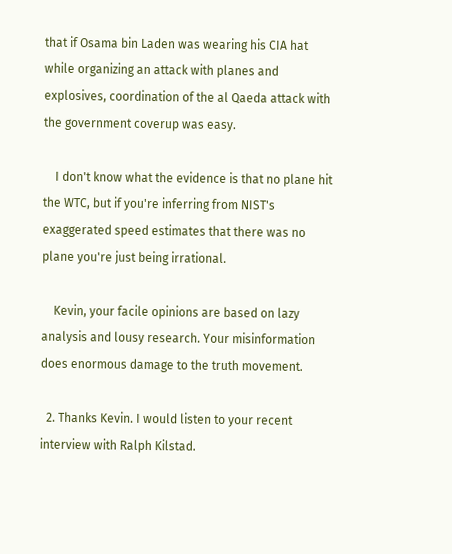that if Osama bin Laden was wearing his CIA hat while organizing an attack with planes and explosives, coordination of the al Qaeda attack with the government coverup was easy.

    I don't know what the evidence is that no plane hit the WTC, but if you're inferring from NIST's exaggerated speed estimates that there was no plane you're just being irrational.

    Kevin, your facile opinions are based on lazy analysis and lousy research. Your misinformation does enormous damage to the truth movement.

  2. Thanks Kevin. I would listen to your recent interview with Ralph Kilstad.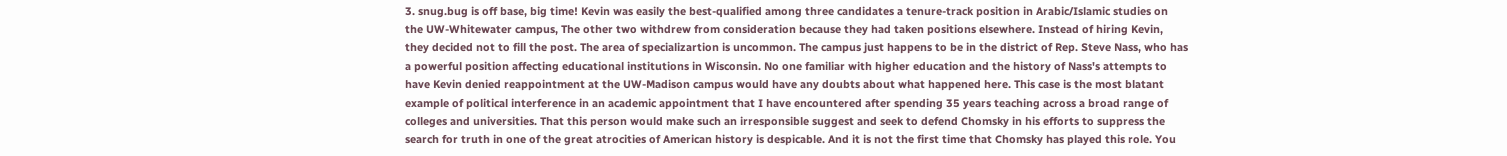3. snug.bug is off base, big time! Kevin was easily the best-qualified among three candidates a tenure-track position in Arabic/Islamic studies on the UW-Whitewater campus, The other two withdrew from consideration because they had taken positions elsewhere. Instead of hiring Kevin, they decided not to fill the post. The area of specializartion is uncommon. The campus just happens to be in the district of Rep. Steve Nass, who has a powerful position affecting educational institutions in Wisconsin. No one familiar with higher education and the history of Nass's attempts to have Kevin denied reappointment at the UW-Madison campus would have any doubts about what happened here. This case is the most blatant example of political interference in an academic appointment that I have encountered after spending 35 years teaching across a broad range of colleges and universities. That this person would make such an irresponsible suggest and seek to defend Chomsky in his efforts to suppress the search for truth in one of the great atrocities of American history is despicable. And it is not the first time that Chomsky has played this role. You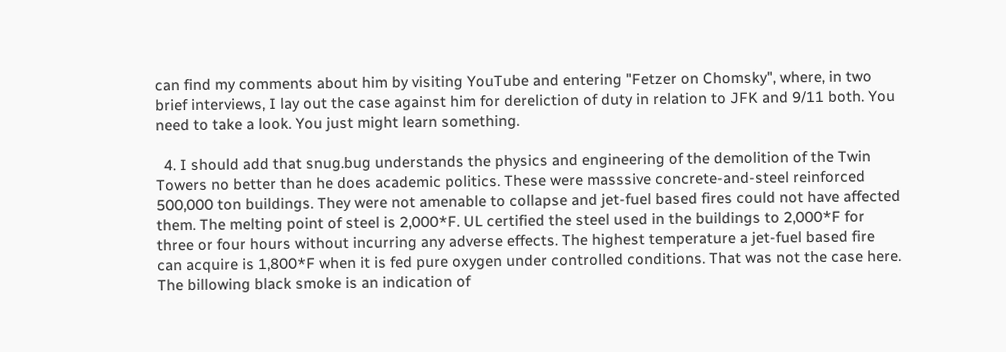can find my comments about him by visiting YouTube and entering "Fetzer on Chomsky", where, in two brief interviews, I lay out the case against him for dereliction of duty in relation to JFK and 9/11 both. You need to take a look. You just might learn something.

  4. I should add that snug.bug understands the physics and engineering of the demolition of the Twin Towers no better than he does academic politics. These were masssive concrete-and-steel reinforced 500,000 ton buildings. They were not amenable to collapse and jet-fuel based fires could not have affected them. The melting point of steel is 2,000*F. UL certified the steel used in the buildings to 2,000*F for three or four hours without incurring any adverse effects. The highest temperature a jet-fuel based fire can acquire is 1,800*F when it is fed pure oxygen under controlled conditions. That was not the case here. The billowing black smoke is an indication of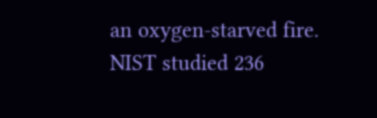an oxygen-starved fire. NIST studied 236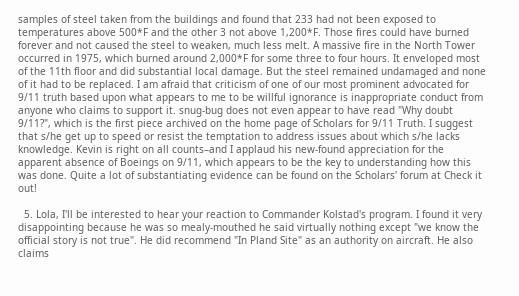samples of steel taken from the buildings and found that 233 had not been exposed to temperatures above 500*F and the other 3 not above 1,200*F. Those fires could have burned forever and not caused the steel to weaken, much less melt. A massive fire in the North Tower occurred in 1975, which burned around 2,000*F for some three to four hours. It enveloped most of the 11th floor and did substantial local damage. But the steel remained undamaged and none of it had to be replaced. I am afraid that criticism of one of our most prominent advocated for 9/11 truth based upon what appears to me to be willful ignorance is inappropriate conduct from anyone who claims to support it. snug-bug does not even appear to have read "Why doubt 9/11?", which is the first piece archived on the home page of Scholars for 9/11 Truth. I suggest that s/he get up to speed or resist the temptation to address issues about which s/he lacks knowledge. Kevin is right on all counts–and I applaud his new-found appreciation for the apparent absence of Boeings on 9/11, which appears to be the key to understanding how this was done. Quite a lot of substantiating evidence can be found on the Scholars' forum at Check it out!

  5. Lola, I'll be interested to hear your reaction to Commander Kolstad's program. I found it very disappointing because he was so mealy-mouthed he said virtually nothing except "we know the official story is not true". He did recommend "In Pland Site" as an authority on aircraft. He also claims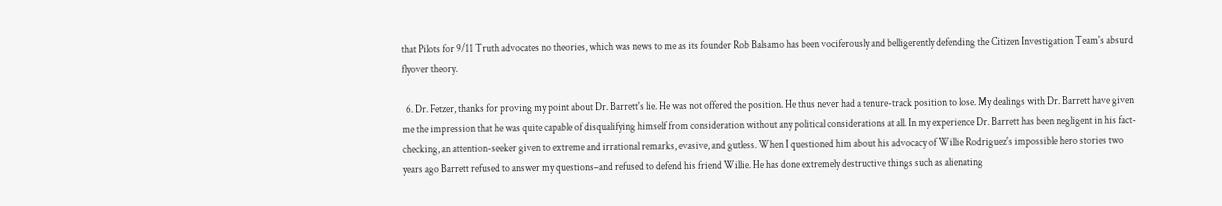that Pilots for 9/11 Truth advocates no theories, which was news to me as its founder Rob Balsamo has been vociferously and belligerently defending the Citizen Investigation Team's absurd flyover theory.

  6. Dr. Fetzer, thanks for proving my point about Dr. Barrett's lie. He was not offered the position. He thus never had a tenure-track position to lose. My dealings with Dr. Barrett have given me the impression that he was quite capable of disqualifying himself from consideration without any political considerations at all. In my experience Dr. Barrett has been negligent in his fact-checking, an attention-seeker given to extreme and irrational remarks, evasive, and gutless. When I questioned him about his advocacy of Willie Rodriguez's impossible hero stories two years ago Barrett refused to answer my questions–and refused to defend his friend Willie. He has done extremely destructive things such as alienating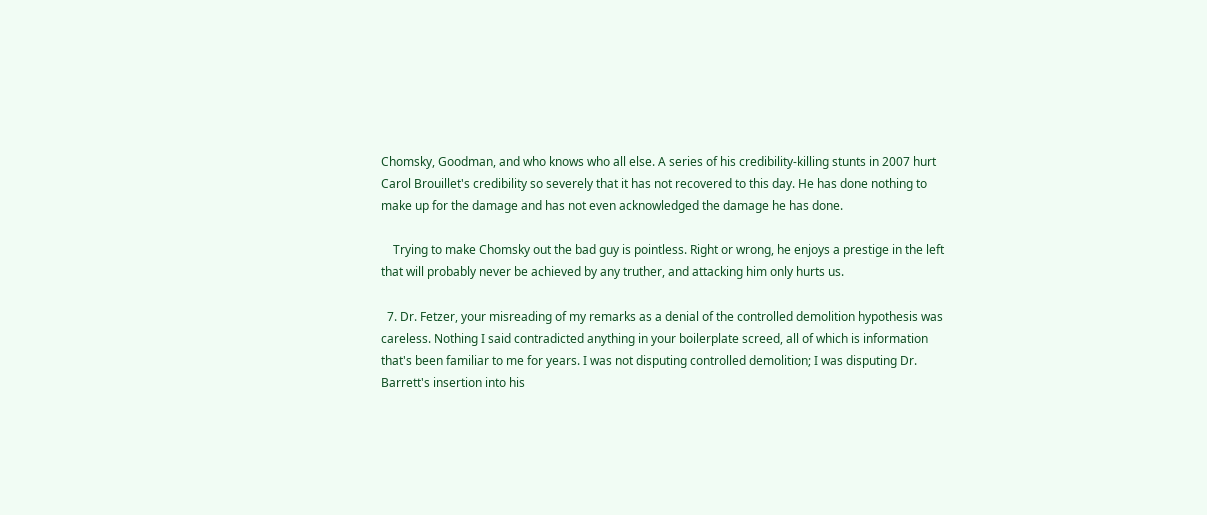Chomsky, Goodman, and who knows who all else. A series of his credibility-killing stunts in 2007 hurt Carol Brouillet's credibility so severely that it has not recovered to this day. He has done nothing to make up for the damage and has not even acknowledged the damage he has done.

    Trying to make Chomsky out the bad guy is pointless. Right or wrong, he enjoys a prestige in the left that will probably never be achieved by any truther, and attacking him only hurts us.

  7. Dr. Fetzer, your misreading of my remarks as a denial of the controlled demolition hypothesis was careless. Nothing I said contradicted anything in your boilerplate screed, all of which is information that's been familiar to me for years. I was not disputing controlled demolition; I was disputing Dr. Barrett's insertion into his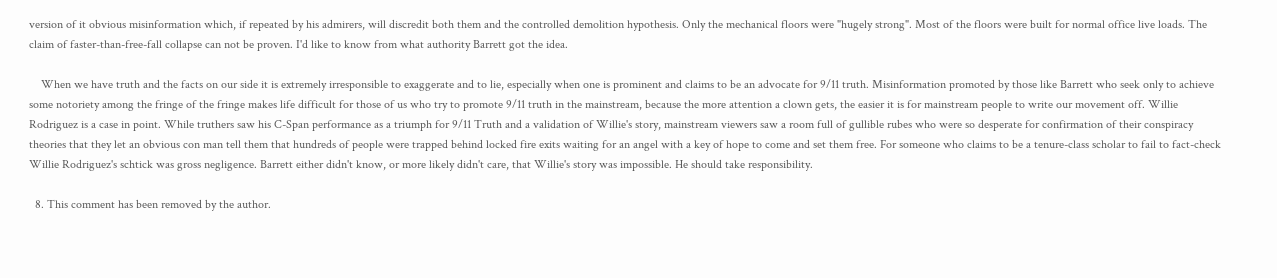version of it obvious misinformation which, if repeated by his admirers, will discredit both them and the controlled demolition hypothesis. Only the mechanical floors were "hugely strong". Most of the floors were built for normal office live loads. The claim of faster-than-free-fall collapse can not be proven. I'd like to know from what authority Barrett got the idea.

    When we have truth and the facts on our side it is extremely irresponsible to exaggerate and to lie, especially when one is prominent and claims to be an advocate for 9/11 truth. Misinformation promoted by those like Barrett who seek only to achieve some notoriety among the fringe of the fringe makes life difficult for those of us who try to promote 9/11 truth in the mainstream, because the more attention a clown gets, the easier it is for mainstream people to write our movement off. Willie Rodriguez is a case in point. While truthers saw his C-Span performance as a triumph for 9/11 Truth and a validation of Willie's story, mainstream viewers saw a room full of gullible rubes who were so desperate for confirmation of their conspiracy theories that they let an obvious con man tell them that hundreds of people were trapped behind locked fire exits waiting for an angel with a key of hope to come and set them free. For someone who claims to be a tenure-class scholar to fail to fact-check Willie Rodriguez's schtick was gross negligence. Barrett either didn't know, or more likely didn't care, that Willie's story was impossible. He should take responsibility.

  8. This comment has been removed by the author.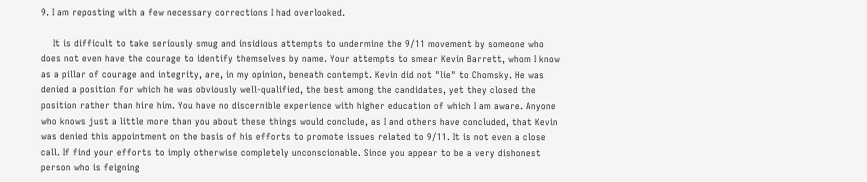9. I am reposting with a few necessary corrections I had overlooked.

    It is difficult to take seriously smug and insidious attempts to undermine the 9/11 movement by someone who does not even have the courage to identify themselves by name. Your attempts to smear Kevin Barrett, whom I know as a pillar of courage and integrity, are, in my opinion, beneath contempt. Kevin did not "lie" to Chomsky. He was denied a position for which he was obviously well-qualified, the best among the candidates, yet they closed the position rather than hire him. You have no discernible experience with higher education of which I am aware. Anyone who knows just a little more than you about these things would conclude, as I and others have concluded, that Kevin was denied this appointment on the basis of his efforts to promote issues related to 9/11. It is not even a close call. If find your efforts to imply otherwise completely unconscionable. Since you appear to be a very dishonest person who is feigning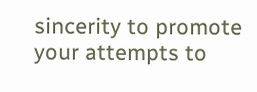sincerity to promote your attempts to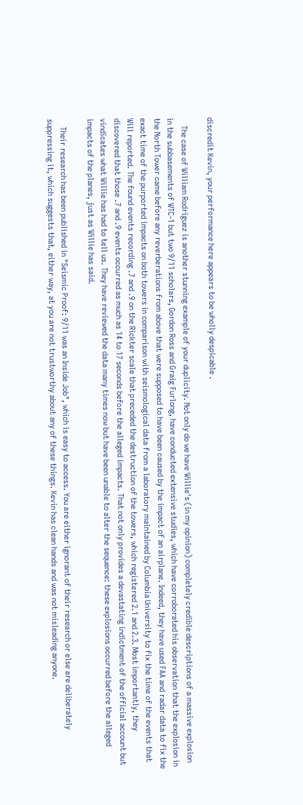discredit Kevin, your performance here appears to be wholly despicable .

    The case of William Rodriguez is another stunning example of your duplicity. Not only do we have Willie's (in my opinion) completely credible descriptions of a massive explosion in the subbasements of WTC-1 but two 9/11 scholars, Gordon Ross and Graig Furlong, have conducted extensive studies, which have corroborated his observation that the explosion in the North Tower came before any reverberations from above that were supposed to have been caused by the impact of an airplane. Indeed, they have used FAA and radar data to fix the exact time of the purported impacts on both towers in comparison with seismological data from a laboratory maintained by Columbia University to fix the time of the events that Will reported. The found events recording .7 and .9 on the Rickter scale that preceded the destruction of the towers, which registered 2.1 and 2.3. Most importantly, they discovered that those .7 and .9 events occurred as much as 14 to 17 seconds before the alleged impacts. That not only provides a devastating indictment of the official account but vindicates what Willie has had to tell us. They have reviewed the data many times now but have been unable to alter the sequence: these explosions occurred before the alleged impacts of the planes, just as Willie has said.

    Their research has been published in "Seismic Proof: 9/11 was an Inside Job", which is easy to access. You are either ignorant of their research or else are deliberately suppressing it, which suggests that, either way, at you are not trustworthy about any of these things. Kevin has clean hands and was not misleading anyone.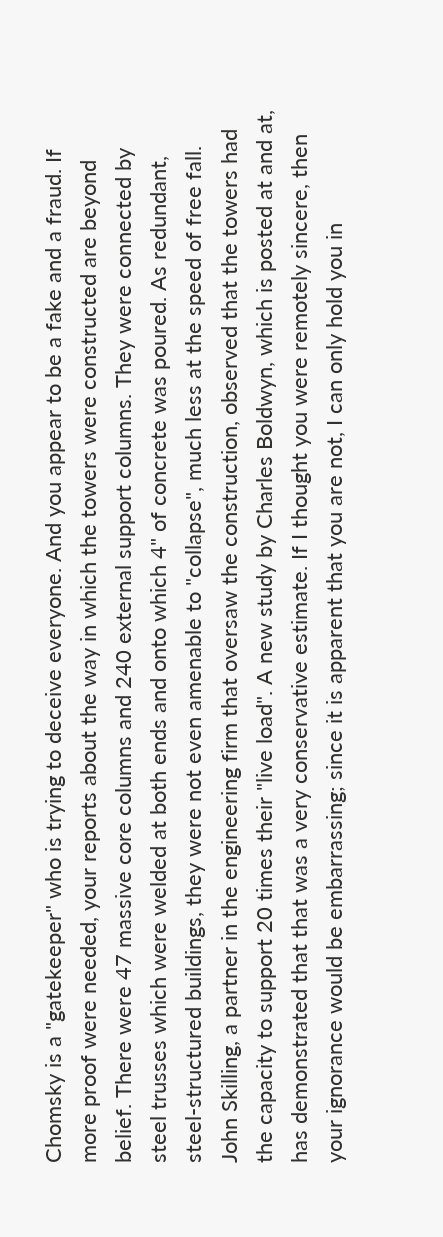Chomsky is a "gatekeeper" who is trying to deceive everyone. And you appear to be a fake and a fraud. If more proof were needed, your reports about the way in which the towers were constructed are beyond belief. There were 47 massive core columns and 240 external support columns. They were connected by steel trusses which were welded at both ends and onto which 4" of concrete was poured. As redundant, steel-structured buildings, they were not even amenable to "collapse", much less at the speed of free fall. John Skilling, a partner in the engineering firm that oversaw the construction, observed that the towers had the capacity to support 20 times their "live load". A new study by Charles Boldwyn, which is posted at and at, has demonstrated that that was a very conservative estimate. If I thought you were remotely sincere, then your ignorance would be embarrassing; since it is apparent that you are not, I can only hold you in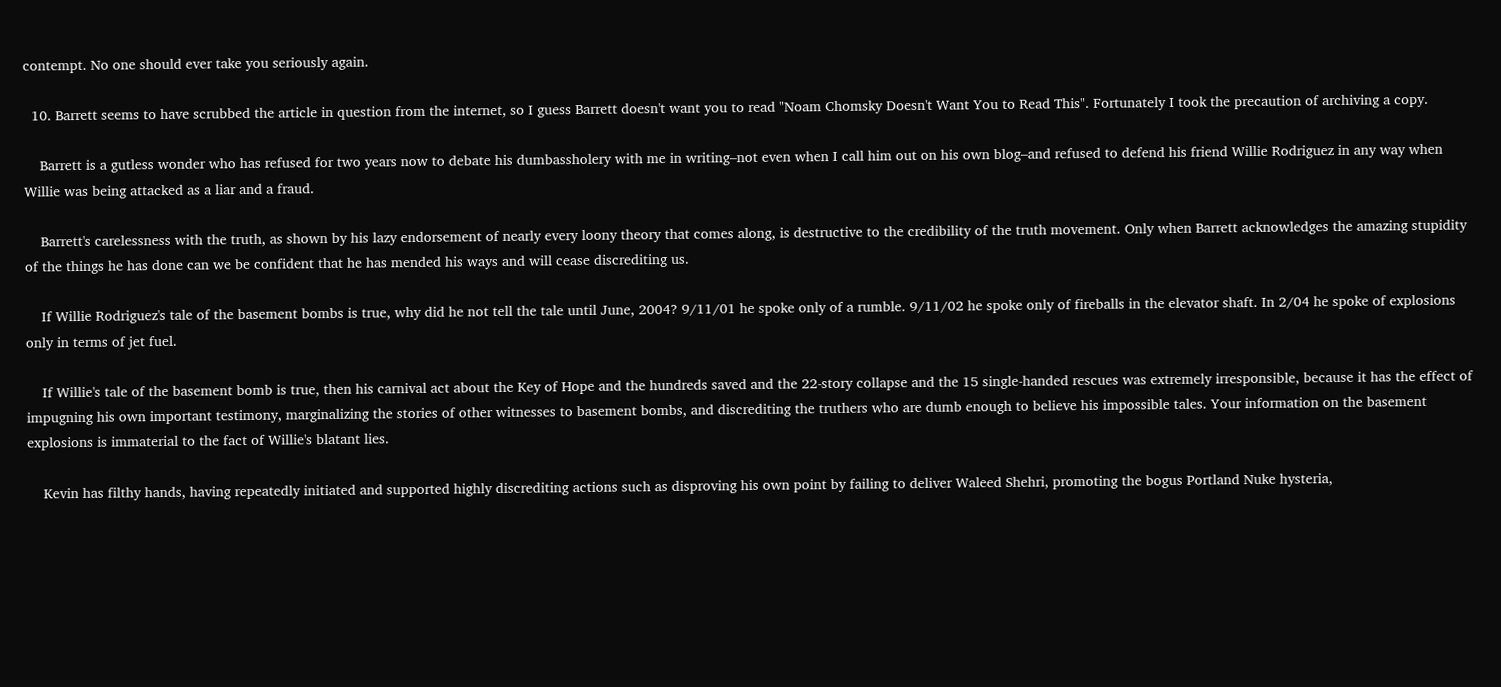contempt. No one should ever take you seriously again.

  10. Barrett seems to have scrubbed the article in question from the internet, so I guess Barrett doesn't want you to read "Noam Chomsky Doesn't Want You to Read This". Fortunately I took the precaution of archiving a copy.

    Barrett is a gutless wonder who has refused for two years now to debate his dumbassholery with me in writing–not even when I call him out on his own blog–and refused to defend his friend Willie Rodriguez in any way when Willie was being attacked as a liar and a fraud.

    Barrett's carelessness with the truth, as shown by his lazy endorsement of nearly every loony theory that comes along, is destructive to the credibility of the truth movement. Only when Barrett acknowledges the amazing stupidity of the things he has done can we be confident that he has mended his ways and will cease discrediting us.

    If Willie Rodriguez's tale of the basement bombs is true, why did he not tell the tale until June, 2004? 9/11/01 he spoke only of a rumble. 9/11/02 he spoke only of fireballs in the elevator shaft. In 2/04 he spoke of explosions only in terms of jet fuel.

    If Willie's tale of the basement bomb is true, then his carnival act about the Key of Hope and the hundreds saved and the 22-story collapse and the 15 single-handed rescues was extremely irresponsible, because it has the effect of impugning his own important testimony, marginalizing the stories of other witnesses to basement bombs, and discrediting the truthers who are dumb enough to believe his impossible tales. Your information on the basement explosions is immaterial to the fact of Willie's blatant lies.

    Kevin has filthy hands, having repeatedly initiated and supported highly discrediting actions such as disproving his own point by failing to deliver Waleed Shehri, promoting the bogus Portland Nuke hysteria,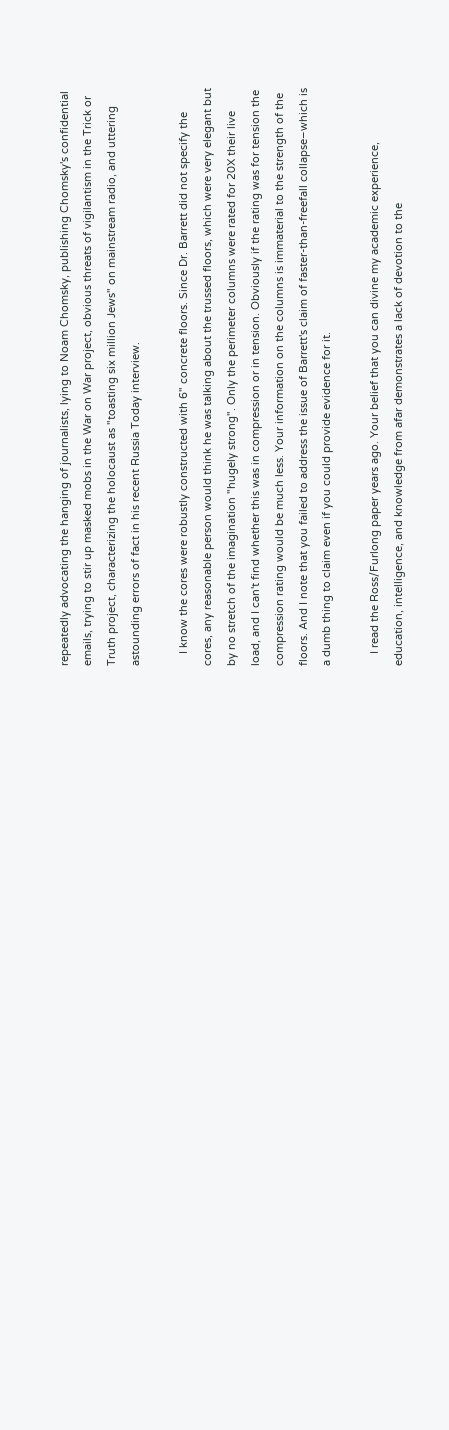repeatedly advocating the hanging of journalists, lying to Noam Chomsky, publishing Chomsky's confidential emails, trying to stir up masked mobs in the War on War project, obvious threats of vigilantism in the Trick or Truth project, characterizing the holocaust as "toasting six million Jews" on mainstream radio, and uttering astounding errors of fact in his recent Russia Today interview.

    I know the cores were robustly constructed with 6" concrete floors. Since Dr. Barrett did not specify the cores, any reasonable person would think he was talking about the trussed floors, which were very elegant but by no stretch of the imagination "hugely strong". Only the perimeter columns were rated for 20X their live load, and I can't find whether this was in compression or in tension. Obviously if the rating was for tension the compression rating would be much less. Your information on the columns is immaterial to the strength of the floors. And I note that you failed to address the issue of Barrett's claim of faster-than-freefall collapse–which is a dumb thing to claim even if you could provide evidence for it.

    I read the Ross/Furlong paper years ago. Your belief that you can divine my academic experience, education, intelligence, and knowledge from afar demonstrates a lack of devotion to the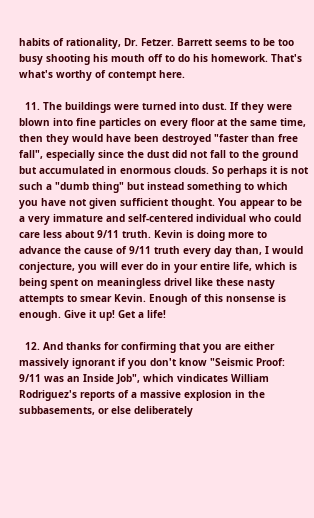habits of rationality, Dr. Fetzer. Barrett seems to be too busy shooting his mouth off to do his homework. That's what's worthy of contempt here.

  11. The buildings were turned into dust. If they were blown into fine particles on every floor at the same time, then they would have been destroyed "faster than free fall", especially since the dust did not fall to the ground but accumulated in enormous clouds. So perhaps it is not such a "dumb thing" but instead something to which you have not given sufficient thought. You appear to be a very immature and self-centered individual who could care less about 9/11 truth. Kevin is doing more to advance the cause of 9/11 truth every day than, I would conjecture, you will ever do in your entire life, which is being spent on meaningless drivel like these nasty attempts to smear Kevin. Enough of this nonsense is enough. Give it up! Get a life!

  12. And thanks for confirming that you are either massively ignorant if you don't know "Seismic Proof: 9/11 was an Inside Job", which vindicates William Rodriguez's reports of a massive explosion in the subbasements, or else deliberately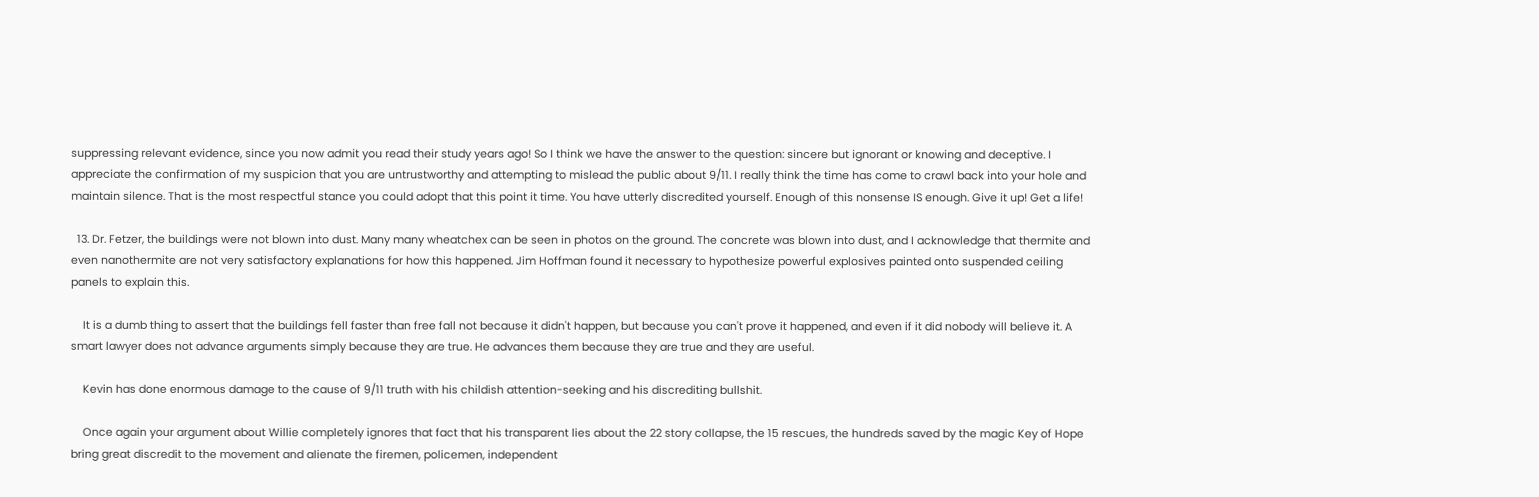suppressing relevant evidence, since you now admit you read their study years ago! So I think we have the answer to the question: sincere but ignorant or knowing and deceptive. I appreciate the confirmation of my suspicion that you are untrustworthy and attempting to mislead the public about 9/11. I really think the time has come to crawl back into your hole and maintain silence. That is the most respectful stance you could adopt that this point it time. You have utterly discredited yourself. Enough of this nonsense IS enough. Give it up! Get a life!

  13. Dr. Fetzer, the buildings were not blown into dust. Many many wheatchex can be seen in photos on the ground. The concrete was blown into dust, and I acknowledge that thermite and even nanothermite are not very satisfactory explanations for how this happened. Jim Hoffman found it necessary to hypothesize powerful explosives painted onto suspended ceiling panels to explain this.

    It is a dumb thing to assert that the buildings fell faster than free fall not because it didn't happen, but because you can't prove it happened, and even if it did nobody will believe it. A smart lawyer does not advance arguments simply because they are true. He advances them because they are true and they are useful.

    Kevin has done enormous damage to the cause of 9/11 truth with his childish attention-seeking and his discrediting bullshit.

    Once again your argument about Willie completely ignores that fact that his transparent lies about the 22 story collapse, the 15 rescues, the hundreds saved by the magic Key of Hope bring great discredit to the movement and alienate the firemen, policemen, independent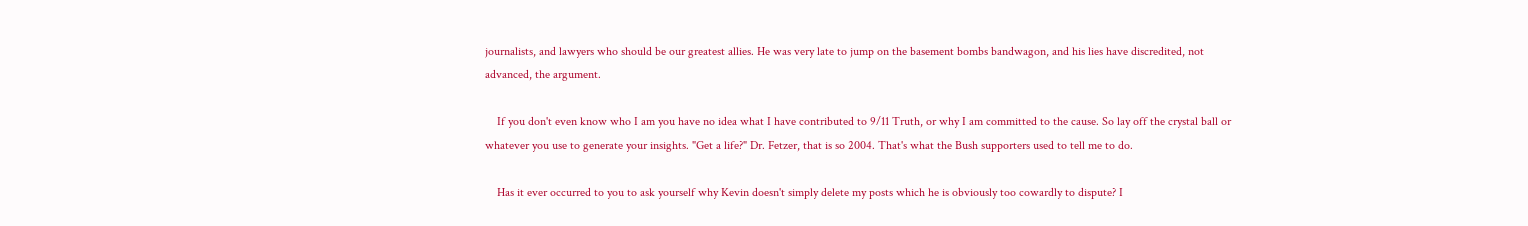journalists, and lawyers who should be our greatest allies. He was very late to jump on the basement bombs bandwagon, and his lies have discredited, not advanced, the argument.

    If you don't even know who I am you have no idea what I have contributed to 9/11 Truth, or why I am committed to the cause. So lay off the crystal ball or whatever you use to generate your insights. "Get a life?" Dr. Fetzer, that is so 2004. That's what the Bush supporters used to tell me to do.

    Has it ever occurred to you to ask yourself why Kevin doesn't simply delete my posts which he is obviously too cowardly to dispute? I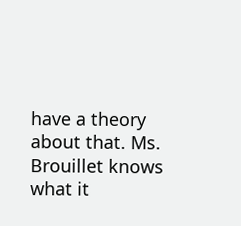have a theory about that. Ms. Brouillet knows what it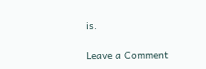is.

Leave a Comment